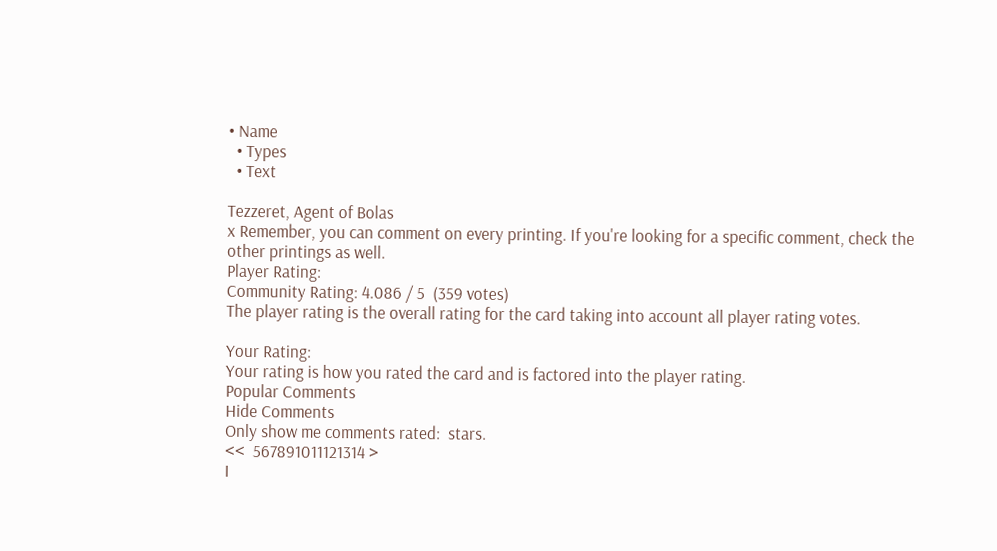• Name
  • Types
  • Text

Tezzeret, Agent of Bolas
x Remember, you can comment on every printing. If you're looking for a specific comment, check the other printings as well.
Player Rating:
Community Rating: 4.086 / 5  (359 votes)
The player rating is the overall rating for the card taking into account all player rating votes.

Your Rating:
Your rating is how you rated the card and is factored into the player rating.
Popular Comments
Hide Comments
Only show me comments rated:  stars.
<<  567891011121314 >
I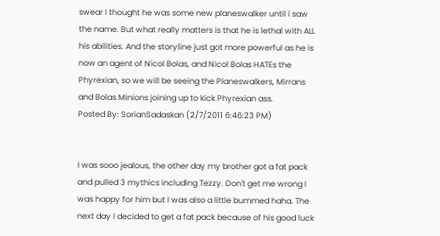swear I thought he was some new planeswalker until i saw the name. But what really matters is that he is lethal with ALL his abilities. And the storyline just got more powerful as he is now an agent of Nicol Bolas, and Nicol Bolas HATEs the Phyrexian, so we will be seeing the Planeswalkers, Mirrans and Bolas Minions joining up to kick Phyrexian ass.
Posted By: SorianSadaskan (2/7/2011 6:46:23 PM)


I was sooo jealous, the other day my brother got a fat pack and pulled 3 mythics including Tezzy. Don't get me wrong I was happy for him but I was also a little bummed haha. The next day I decided to get a fat pack because of his good luck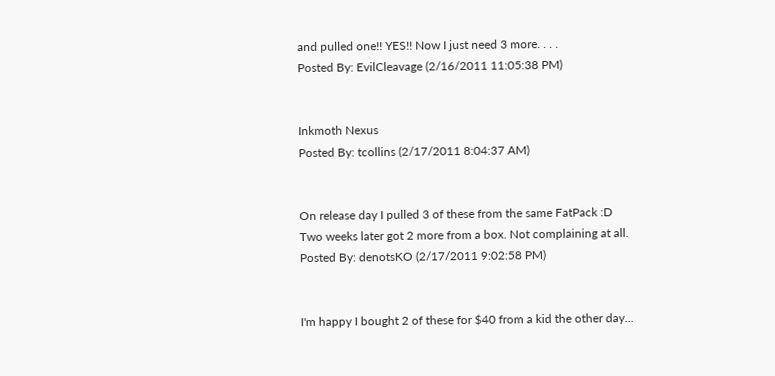and pulled one!! YES!! Now I just need 3 more. . . .
Posted By: EvilCleavage (2/16/2011 11:05:38 PM)


Inkmoth Nexus
Posted By: tcollins (2/17/2011 8:04:37 AM)


On release day I pulled 3 of these from the same FatPack :D
Two weeks later got 2 more from a box. Not complaining at all.
Posted By: denotsKO (2/17/2011 9:02:58 PM)


I'm happy I bought 2 of these for $40 from a kid the other day...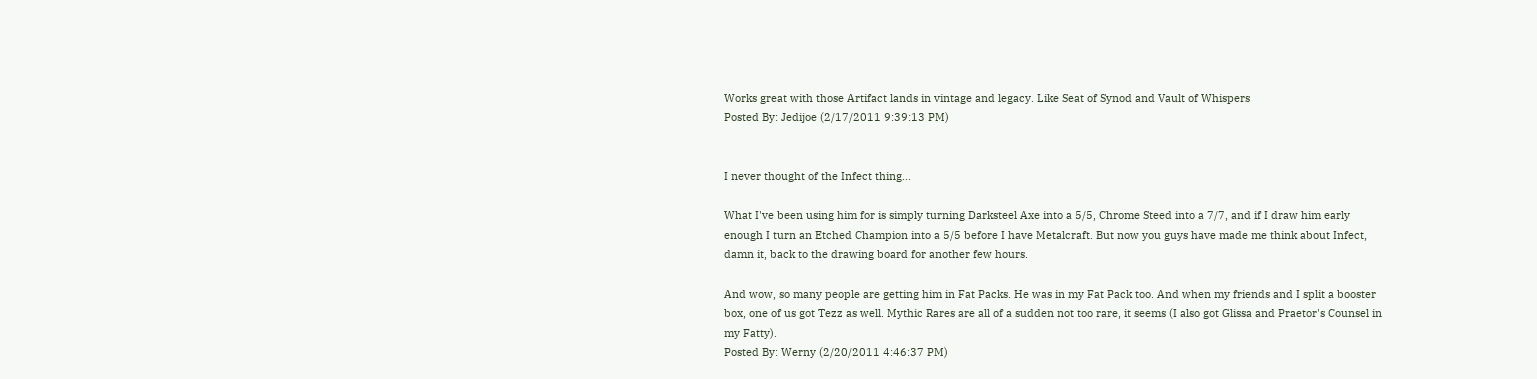Works great with those Artifact lands in vintage and legacy. Like Seat of Synod and Vault of Whispers
Posted By: Jedijoe (2/17/2011 9:39:13 PM)


I never thought of the Infect thing...

What I've been using him for is simply turning Darksteel Axe into a 5/5, Chrome Steed into a 7/7, and if I draw him early enough I turn an Etched Champion into a 5/5 before I have Metalcraft. But now you guys have made me think about Infect, damn it, back to the drawing board for another few hours.

And wow, so many people are getting him in Fat Packs. He was in my Fat Pack too. And when my friends and I split a booster box, one of us got Tezz as well. Mythic Rares are all of a sudden not too rare, it seems (I also got Glissa and Praetor's Counsel in my Fatty).
Posted By: Werny (2/20/2011 4:46:37 PM)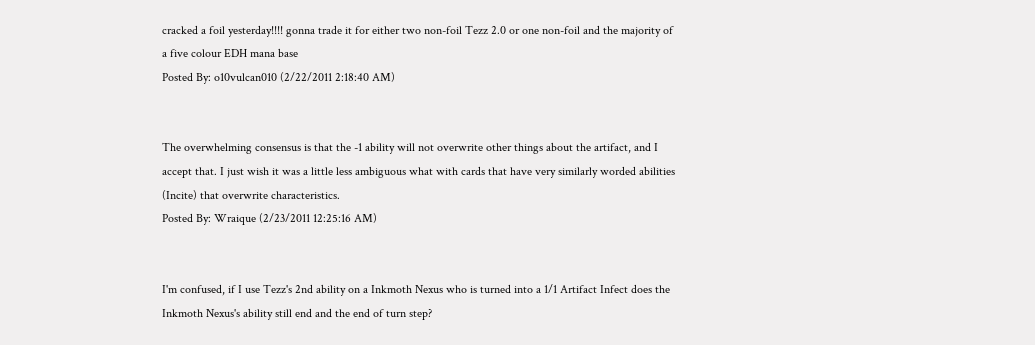cracked a foil yesterday!!!! gonna trade it for either two non-foil Tezz 2.0 or one non-foil and the majority of a five colour EDH mana base
Posted By: o10vulcan010 (2/22/2011 2:18:40 AM)


The overwhelming consensus is that the -1 ability will not overwrite other things about the artifact, and I accept that. I just wish it was a little less ambiguous what with cards that have very similarly worded abilities (Incite) that overwrite characteristics.
Posted By: Wraique (2/23/2011 12:25:16 AM)


I'm confused, if I use Tezz's 2nd ability on a Inkmoth Nexus who is turned into a 1/1 Artifact Infect does the Inkmoth Nexus's ability still end and the end of turn step?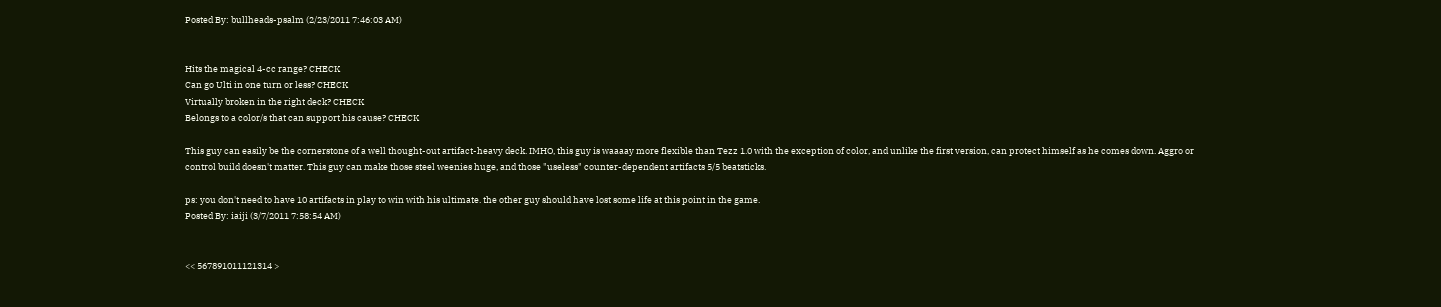Posted By: bullheads-psalm (2/23/2011 7:46:03 AM)


Hits the magical 4-cc range? CHECK
Can go Ulti in one turn or less? CHECK
Virtually broken in the right deck? CHECK
Belongs to a color/s that can support his cause? CHECK

This guy can easily be the cornerstone of a well thought-out artifact-heavy deck. IMHO, this guy is waaaay more flexible than Tezz 1.0 with the exception of color, and unlike the first version, can protect himself as he comes down. Aggro or control build doesn't matter. This guy can make those steel weenies huge, and those "useless" counter-dependent artifacts 5/5 beatsticks.

ps: you don't need to have 10 artifacts in play to win with his ultimate. the other guy should have lost some life at this point in the game.
Posted By: iaiji (3/7/2011 7:58:54 AM)


<< 567891011121314 >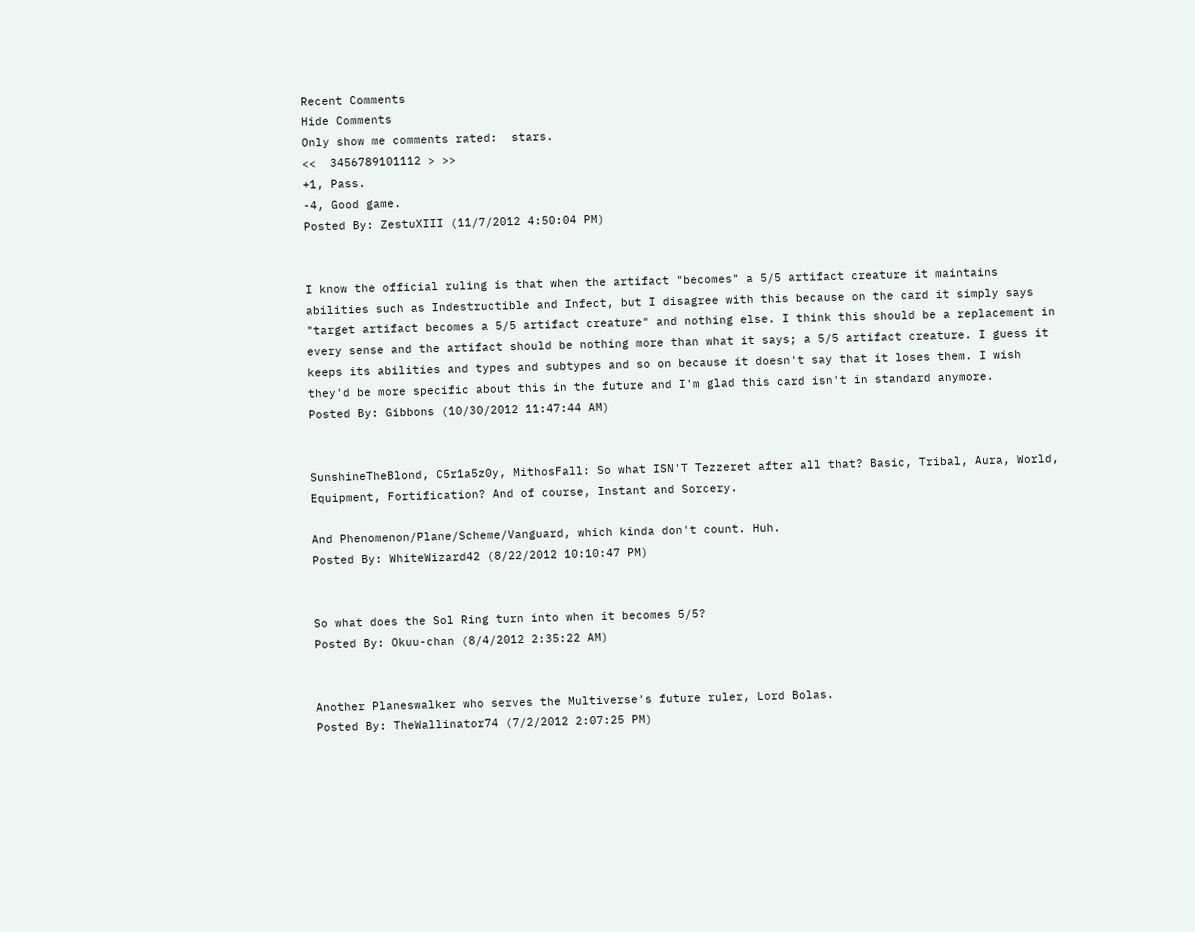Recent Comments
Hide Comments
Only show me comments rated:  stars.
<<  3456789101112 > >>
+1, Pass.
-4, Good game.
Posted By: ZestuXIII (11/7/2012 4:50:04 PM)


I know the official ruling is that when the artifact "becomes" a 5/5 artifact creature it maintains abilities such as Indestructible and Infect, but I disagree with this because on the card it simply says "target artifact becomes a 5/5 artifact creature" and nothing else. I think this should be a replacement in every sense and the artifact should be nothing more than what it says; a 5/5 artifact creature. I guess it keeps its abilities and types and subtypes and so on because it doesn't say that it loses them. I wish they'd be more specific about this in the future and I'm glad this card isn't in standard anymore.
Posted By: Gibbons (10/30/2012 11:47:44 AM)


SunshineTheBlond, C5r1a5z0y, MithosFall: So what ISN'T Tezzeret after all that? Basic, Tribal, Aura, World, Equipment, Fortification? And of course, Instant and Sorcery.

And Phenomenon/Plane/Scheme/Vanguard, which kinda don't count. Huh.
Posted By: WhiteWizard42 (8/22/2012 10:10:47 PM)


So what does the Sol Ring turn into when it becomes 5/5?
Posted By: Okuu-chan (8/4/2012 2:35:22 AM)


Another Planeswalker who serves the Multiverse's future ruler, Lord Bolas.
Posted By: TheWallinator74 (7/2/2012 2:07:25 PM)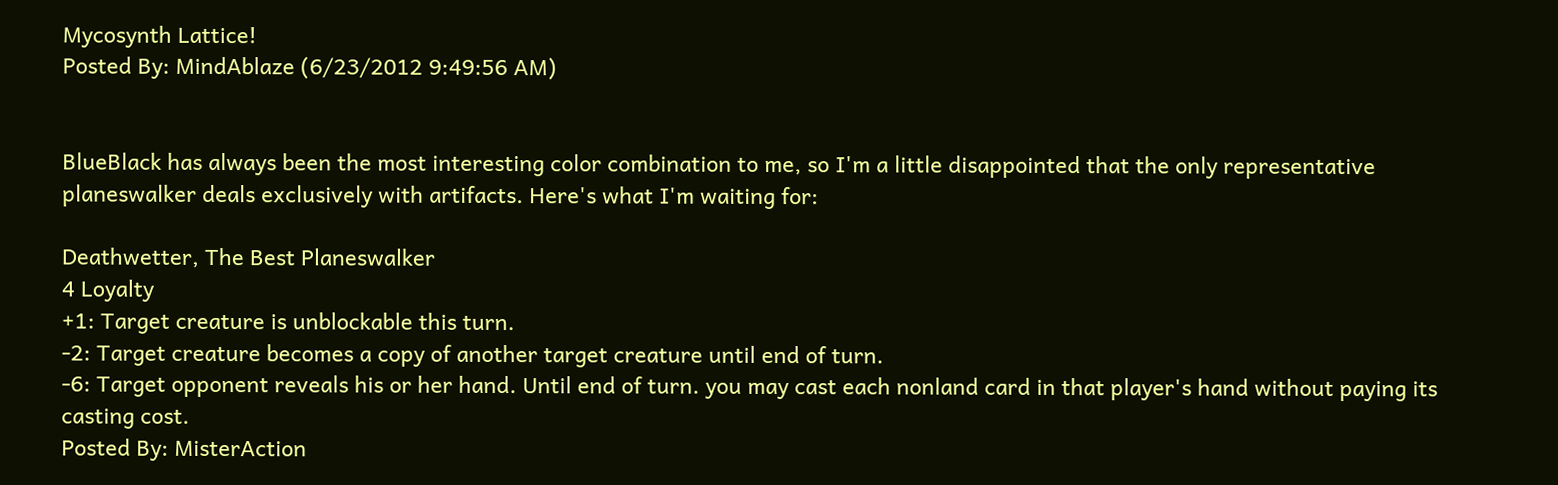Mycosynth Lattice!
Posted By: MindAblaze (6/23/2012 9:49:56 AM)


BlueBlack has always been the most interesting color combination to me, so I'm a little disappointed that the only representative planeswalker deals exclusively with artifacts. Here's what I'm waiting for:

Deathwetter, The Best Planeswalker
4 Loyalty
+1: Target creature is unblockable this turn.
-2: Target creature becomes a copy of another target creature until end of turn.
-6: Target opponent reveals his or her hand. Until end of turn. you may cast each nonland card in that player's hand without paying its casting cost.
Posted By: MisterAction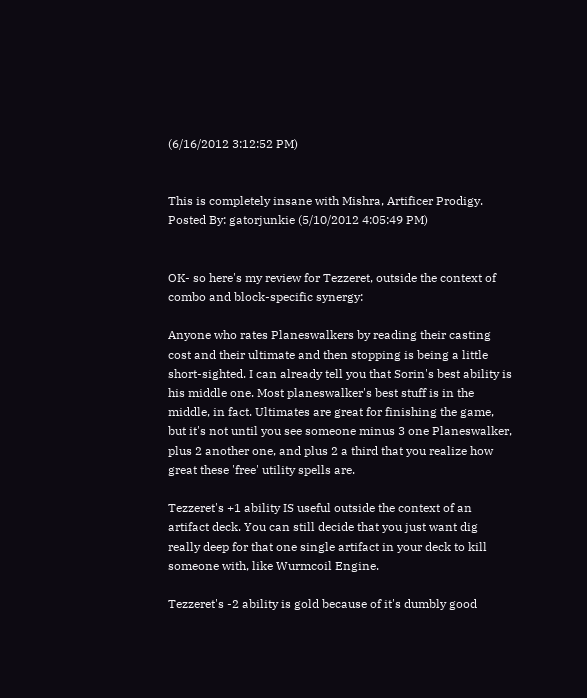(6/16/2012 3:12:52 PM)


This is completely insane with Mishra, Artificer Prodigy.
Posted By: gatorjunkie (5/10/2012 4:05:49 PM)


OK- so here's my review for Tezzeret, outside the context of combo and block-specific synergy:

Anyone who rates Planeswalkers by reading their casting cost and their ultimate and then stopping is being a little short-sighted. I can already tell you that Sorin's best ability is his middle one. Most planeswalker's best stuff is in the middle, in fact. Ultimates are great for finishing the game, but it's not until you see someone minus 3 one Planeswalker, plus 2 another one, and plus 2 a third that you realize how great these 'free' utility spells are.

Tezzeret's +1 ability IS useful outside the context of an artifact deck. You can still decide that you just want dig really deep for that one single artifact in your deck to kill someone with, like Wurmcoil Engine.

Tezzeret's -2 ability is gold because of it's dumbly good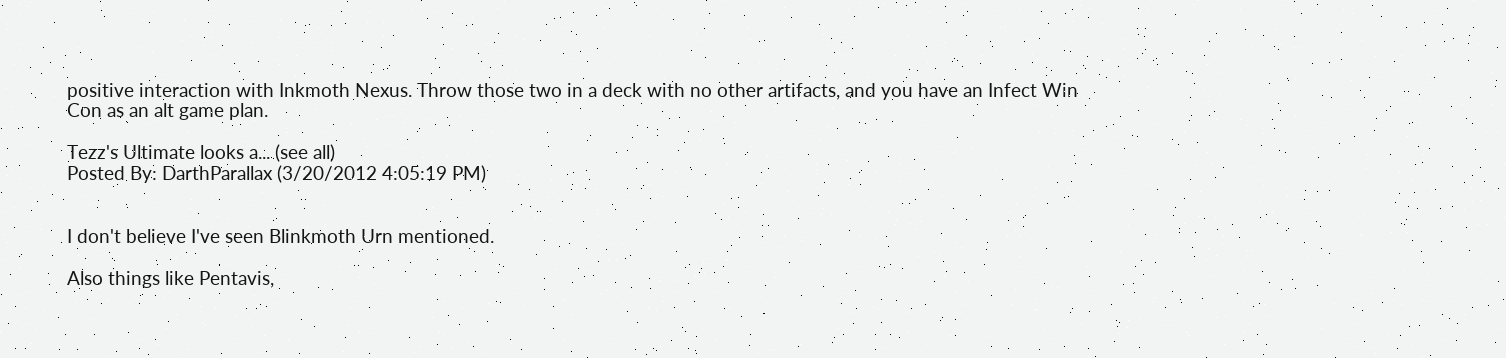positive interaction with Inkmoth Nexus. Throw those two in a deck with no other artifacts, and you have an Infect Win Con as an alt game plan.

Tezz's Ultimate looks a... (see all)
Posted By: DarthParallax (3/20/2012 4:05:19 PM)


I don't believe I've seen Blinkmoth Urn mentioned.

Also things like Pentavis,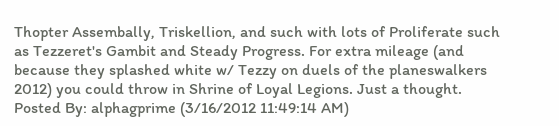Thopter Assembally, Triskellion, and such with lots of Proliferate such as Tezzeret's Gambit and Steady Progress. For extra mileage (and because they splashed white w/ Tezzy on duels of the planeswalkers 2012) you could throw in Shrine of Loyal Legions. Just a thought.
Posted By: alphagprime (3/16/2012 11:49:14 AM)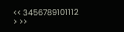<< 3456789101112 > >>